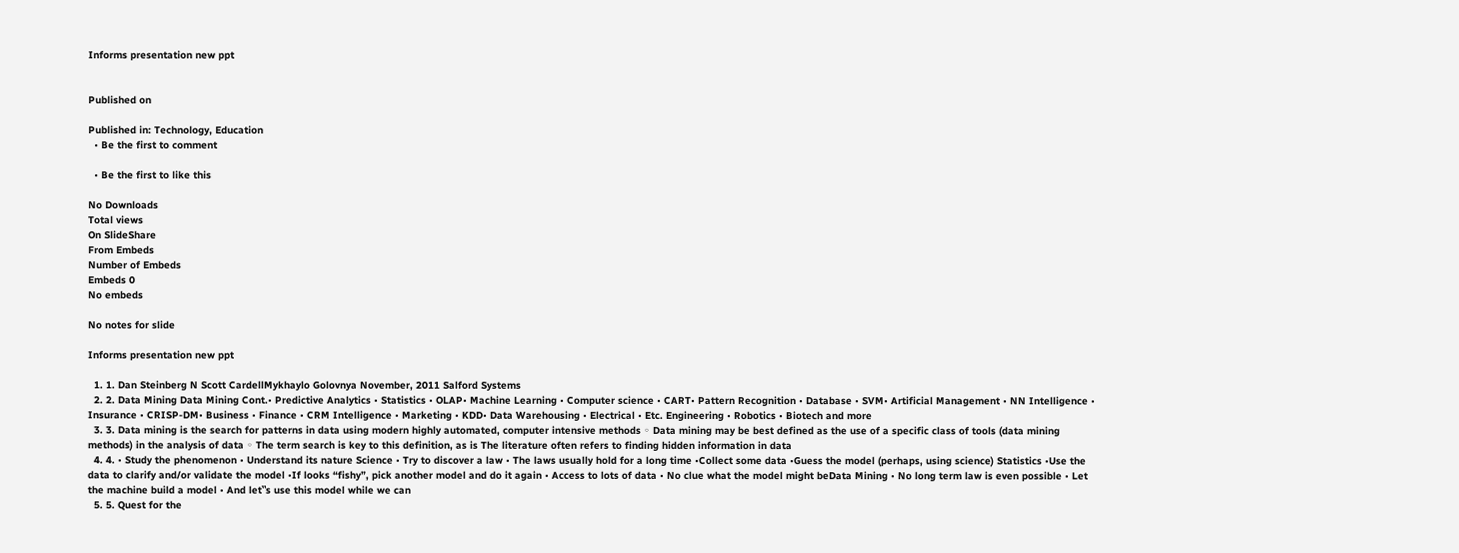Informs presentation new ppt


Published on

Published in: Technology, Education
  • Be the first to comment

  • Be the first to like this

No Downloads
Total views
On SlideShare
From Embeds
Number of Embeds
Embeds 0
No embeds

No notes for slide

Informs presentation new ppt

  1. 1. Dan Steinberg N Scott CardellMykhaylo Golovnya November, 2011 Salford Systems
  2. 2. Data Mining Data Mining Cont.• Predictive Analytics • Statistics • OLAP• Machine Learning • Computer science • CART• Pattern Recognition • Database • SVM• Artificial Management • NN Intelligence • Insurance • CRISP-DM• Business • Finance • CRM Intelligence • Marketing • KDD• Data Warehousing • Electrical • Etc. Engineering • Robotics • Biotech and more
  3. 3. Data mining is the search for patterns in data using modern highly automated, computer intensive methods ◦ Data mining may be best defined as the use of a specific class of tools (data mining methods) in the analysis of data ◦ The term search is key to this definition, as is The literature often refers to finding hidden information in data
  4. 4. • Study the phenomenon • Understand its nature Science • Try to discover a law • The laws usually hold for a long time •Collect some data •Guess the model (perhaps, using science) Statistics •Use the data to clarify and/or validate the model •If looks “fishy”, pick another model and do it again • Access to lots of data • No clue what the model might beData Mining • No long term law is even possible • Let the machine build a model • And let‟s use this model while we can
  5. 5. Quest for the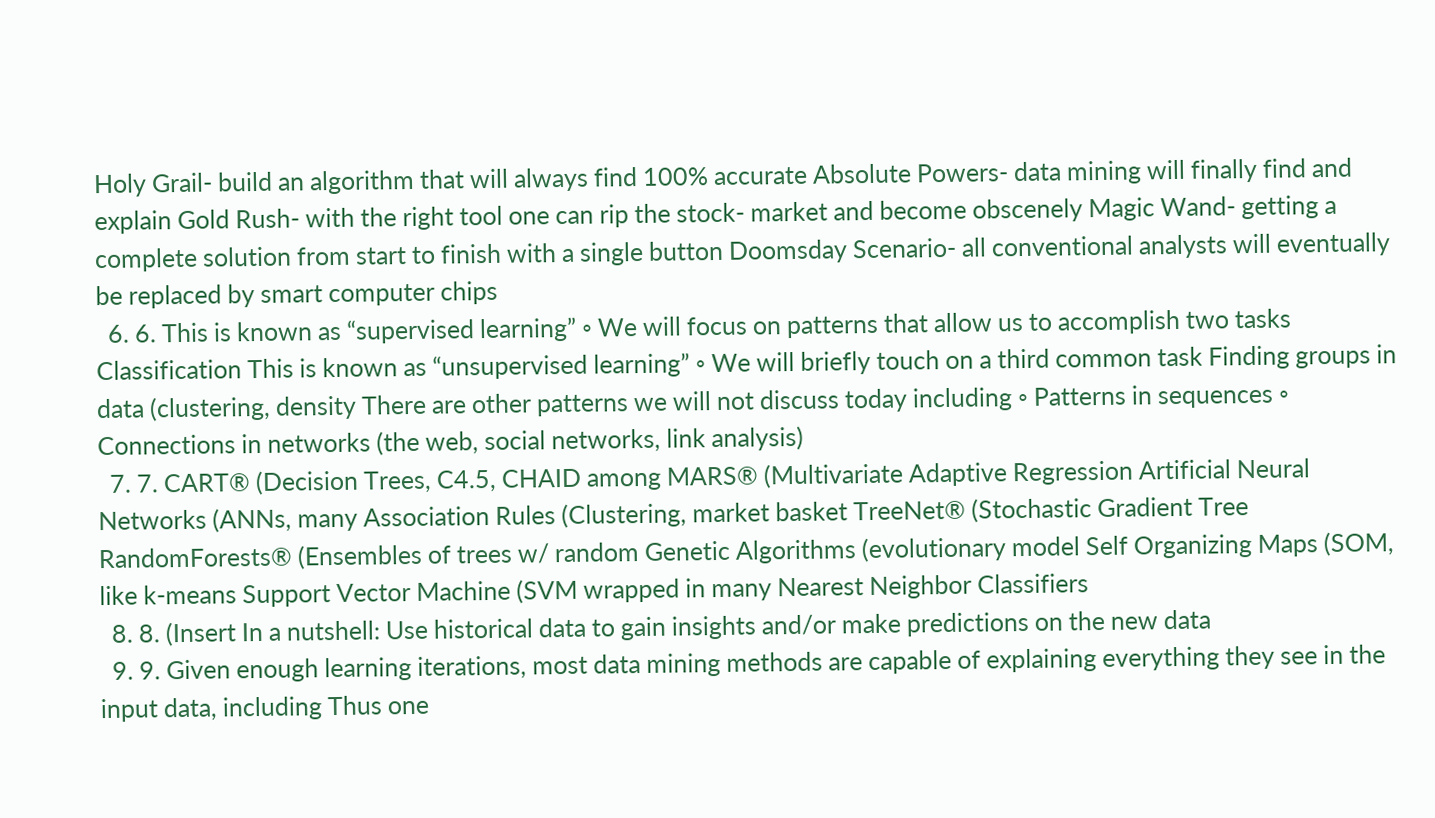Holy Grail- build an algorithm that will always find 100% accurate Absolute Powers- data mining will finally find and explain Gold Rush- with the right tool one can rip the stock- market and become obscenely Magic Wand- getting a complete solution from start to finish with a single button Doomsday Scenario- all conventional analysts will eventually be replaced by smart computer chips
  6. 6. This is known as “supervised learning” ◦ We will focus on patterns that allow us to accomplish two tasks Classification This is known as “unsupervised learning” ◦ We will briefly touch on a third common task Finding groups in data (clustering, density There are other patterns we will not discuss today including ◦ Patterns in sequences ◦ Connections in networks (the web, social networks, link analysis)
  7. 7. CART® (Decision Trees, C4.5, CHAID among MARS® (Multivariate Adaptive Regression Artificial Neural Networks (ANNs, many Association Rules (Clustering, market basket TreeNet® (Stochastic Gradient Tree RandomForests® (Ensembles of trees w/ random Genetic Algorithms (evolutionary model Self Organizing Maps (SOM, like k-means Support Vector Machine (SVM wrapped in many Nearest Neighbor Classifiers
  8. 8. (Insert In a nutshell: Use historical data to gain insights and/or make predictions on the new data
  9. 9. Given enough learning iterations, most data mining methods are capable of explaining everything they see in the input data, including Thus one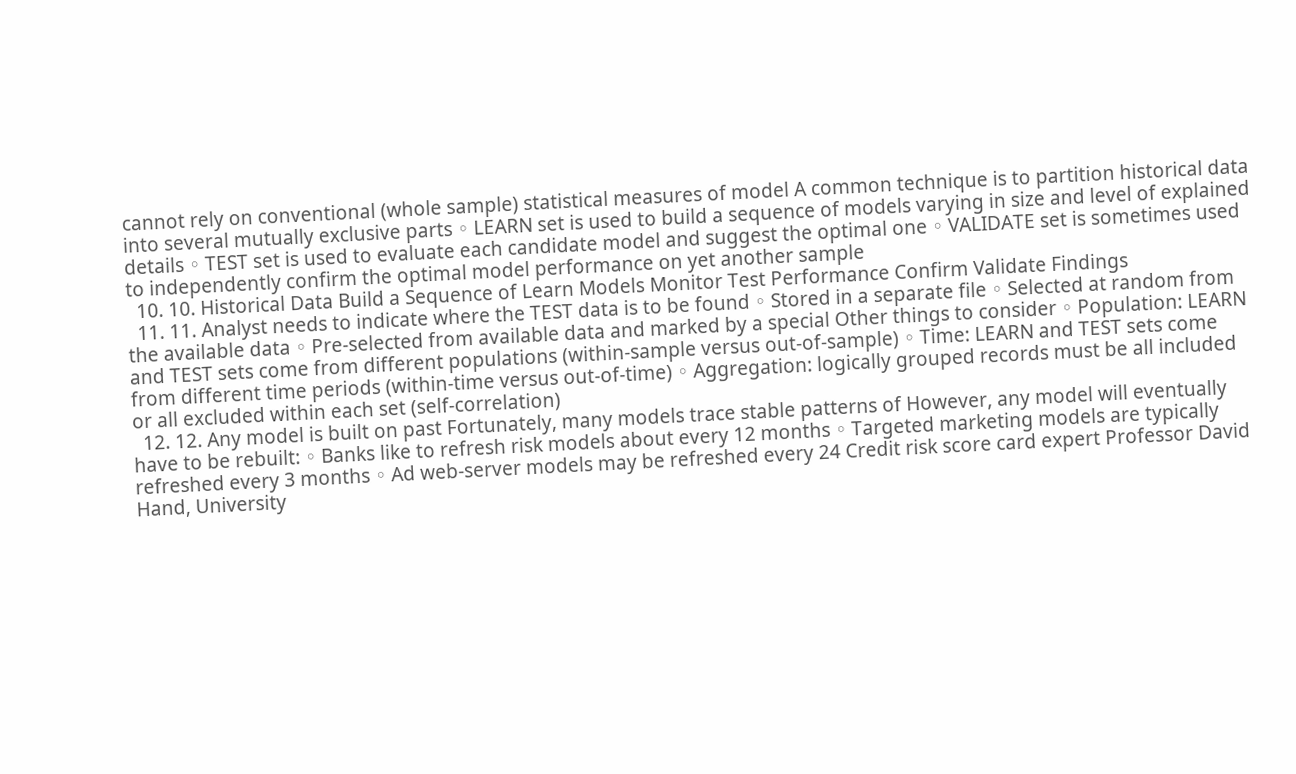cannot rely on conventional (whole sample) statistical measures of model A common technique is to partition historical data into several mutually exclusive parts ◦ LEARN set is used to build a sequence of models varying in size and level of explained details ◦ TEST set is used to evaluate each candidate model and suggest the optimal one ◦ VALIDATE set is sometimes used to independently confirm the optimal model performance on yet another sample
  10. 10. Historical Data Build a Sequence of Learn Models Monitor Test Performance Confirm Validate Findings
  11. 11. Analyst needs to indicate where the TEST data is to be found ◦ Stored in a separate file ◦ Selected at random from the available data ◦ Pre-selected from available data and marked by a special Other things to consider ◦ Population: LEARN and TEST sets come from different populations (within-sample versus out-of-sample) ◦ Time: LEARN and TEST sets come from different time periods (within-time versus out-of-time) ◦ Aggregation: logically grouped records must be all included or all excluded within each set (self-correlation)
  12. 12. Any model is built on past Fortunately, many models trace stable patterns of However, any model will eventually have to be rebuilt: ◦ Banks like to refresh risk models about every 12 months ◦ Targeted marketing models are typically refreshed every 3 months ◦ Ad web-server models may be refreshed every 24 Credit risk score card expert Professor David Hand, University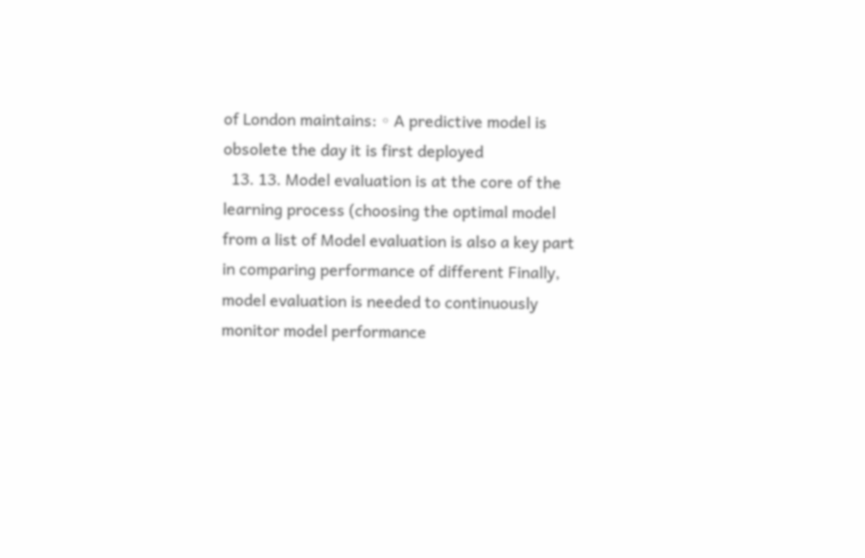of London maintains: ◦ A predictive model is obsolete the day it is first deployed
  13. 13. Model evaluation is at the core of the learning process (choosing the optimal model from a list of Model evaluation is also a key part in comparing performance of different Finally, model evaluation is needed to continuously monitor model performance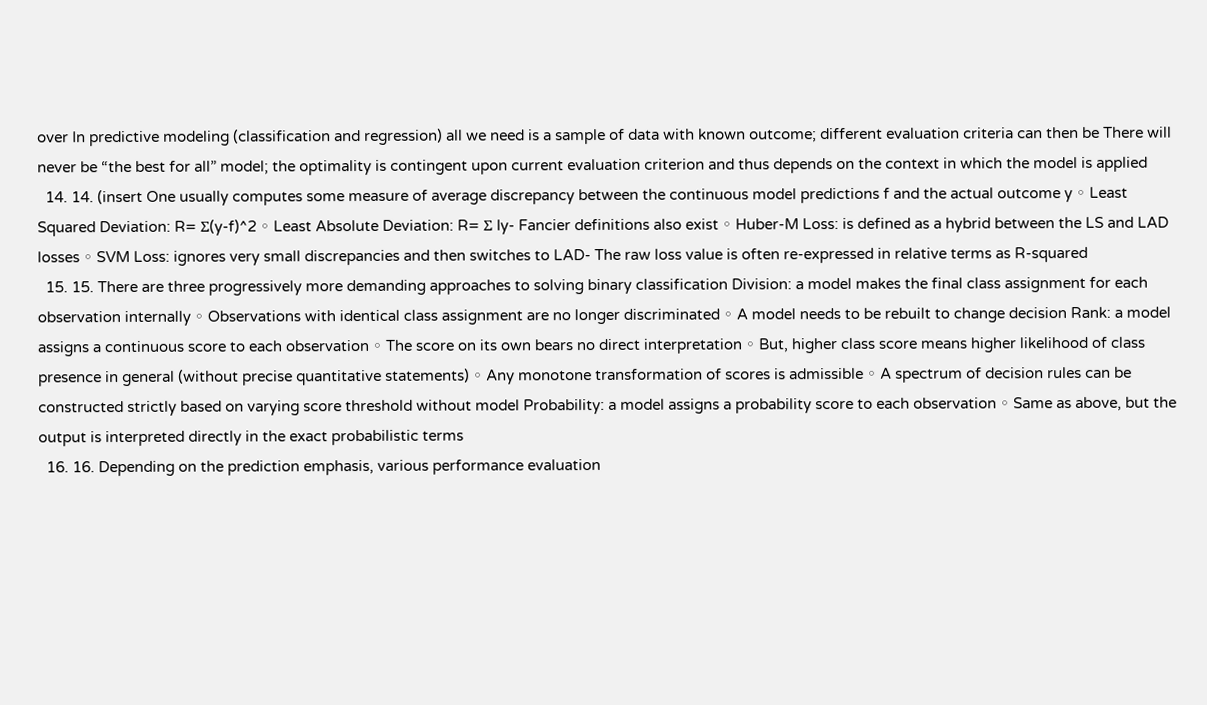over In predictive modeling (classification and regression) all we need is a sample of data with known outcome; different evaluation criteria can then be There will never be “the best for all” model; the optimality is contingent upon current evaluation criterion and thus depends on the context in which the model is applied
  14. 14. (insert One usually computes some measure of average discrepancy between the continuous model predictions f and the actual outcome y ◦ Least Squared Deviation: R= Σ(y-f)^2 ◦ Least Absolute Deviation: R= Σ Iy- Fancier definitions also exist ◦ Huber-M Loss: is defined as a hybrid between the LS and LAD losses ◦ SVM Loss: ignores very small discrepancies and then switches to LAD- The raw loss value is often re-expressed in relative terms as R-squared
  15. 15. There are three progressively more demanding approaches to solving binary classification Division: a model makes the final class assignment for each observation internally ◦ Observations with identical class assignment are no longer discriminated ◦ A model needs to be rebuilt to change decision Rank: a model assigns a continuous score to each observation ◦ The score on its own bears no direct interpretation ◦ But, higher class score means higher likelihood of class presence in general (without precise quantitative statements) ◦ Any monotone transformation of scores is admissible ◦ A spectrum of decision rules can be constructed strictly based on varying score threshold without model Probability: a model assigns a probability score to each observation ◦ Same as above, but the output is interpreted directly in the exact probabilistic terms
  16. 16. Depending on the prediction emphasis, various performance evaluation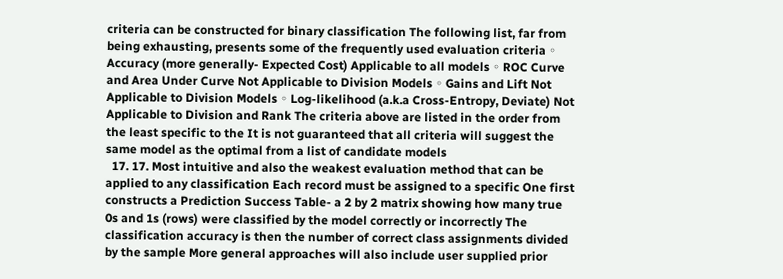criteria can be constructed for binary classification The following list, far from being exhausting, presents some of the frequently used evaluation criteria ◦ Accuracy (more generally- Expected Cost) Applicable to all models ◦ ROC Curve and Area Under Curve Not Applicable to Division Models ◦ Gains and Lift Not Applicable to Division Models ◦ Log-likelihood (a.k.a Cross-Entropy, Deviate) Not Applicable to Division and Rank The criteria above are listed in the order from the least specific to the It is not guaranteed that all criteria will suggest the same model as the optimal from a list of candidate models
  17. 17. Most intuitive and also the weakest evaluation method that can be applied to any classification Each record must be assigned to a specific One first constructs a Prediction Success Table- a 2 by 2 matrix showing how many true 0s and 1s (rows) were classified by the model correctly or incorrectly The classification accuracy is then the number of correct class assignments divided by the sample More general approaches will also include user supplied prior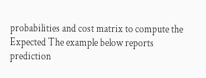probabilities and cost matrix to compute the Expected The example below reports prediction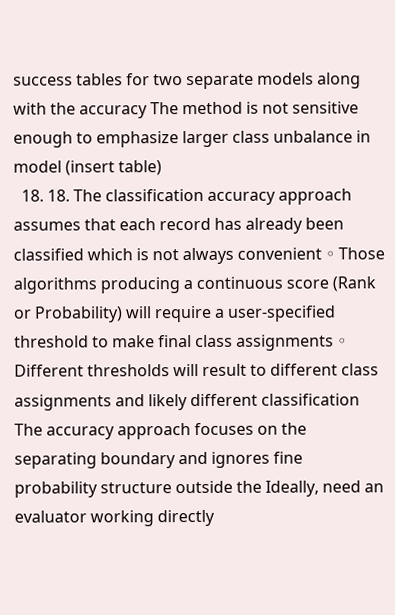success tables for two separate models along with the accuracy The method is not sensitive enough to emphasize larger class unbalance in model (insert table)
  18. 18. The classification accuracy approach assumes that each record has already been classified which is not always convenient ◦ Those algorithms producing a continuous score (Rank or Probability) will require a user-specified threshold to make final class assignments ◦ Different thresholds will result to different class assignments and likely different classification The accuracy approach focuses on the separating boundary and ignores fine probability structure outside the Ideally, need an evaluator working directly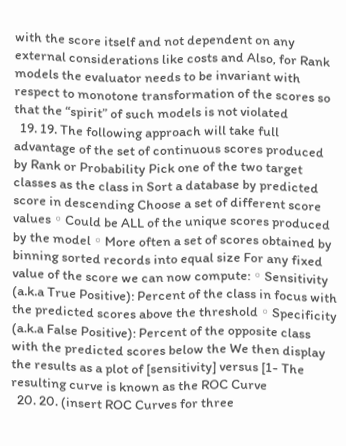with the score itself and not dependent on any external considerations like costs and Also, for Rank models the evaluator needs to be invariant with respect to monotone transformation of the scores so that the “spirit” of such models is not violated
  19. 19. The following approach will take full advantage of the set of continuous scores produced by Rank or Probability Pick one of the two target classes as the class in Sort a database by predicted score in descending Choose a set of different score values ◦ Could be ALL of the unique scores produced by the model ◦ More often a set of scores obtained by binning sorted records into equal size For any fixed value of the score we can now compute: ◦ Sensitivity (a.k.a True Positive): Percent of the class in focus with the predicted scores above the threshold ◦ Specificity (a.k.a False Positive): Percent of the opposite class with the predicted scores below the We then display the results as a plot of [sensitivity] versus [1- The resulting curve is known as the ROC Curve
  20. 20. (insert ROC Curves for three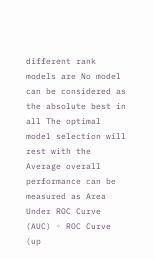different rank models are No model can be considered as the absolute best in all The optimal model selection will rest with the Average overall performance can be measured as Area Under ROC Curve (AUC) ◦ ROC Curve (up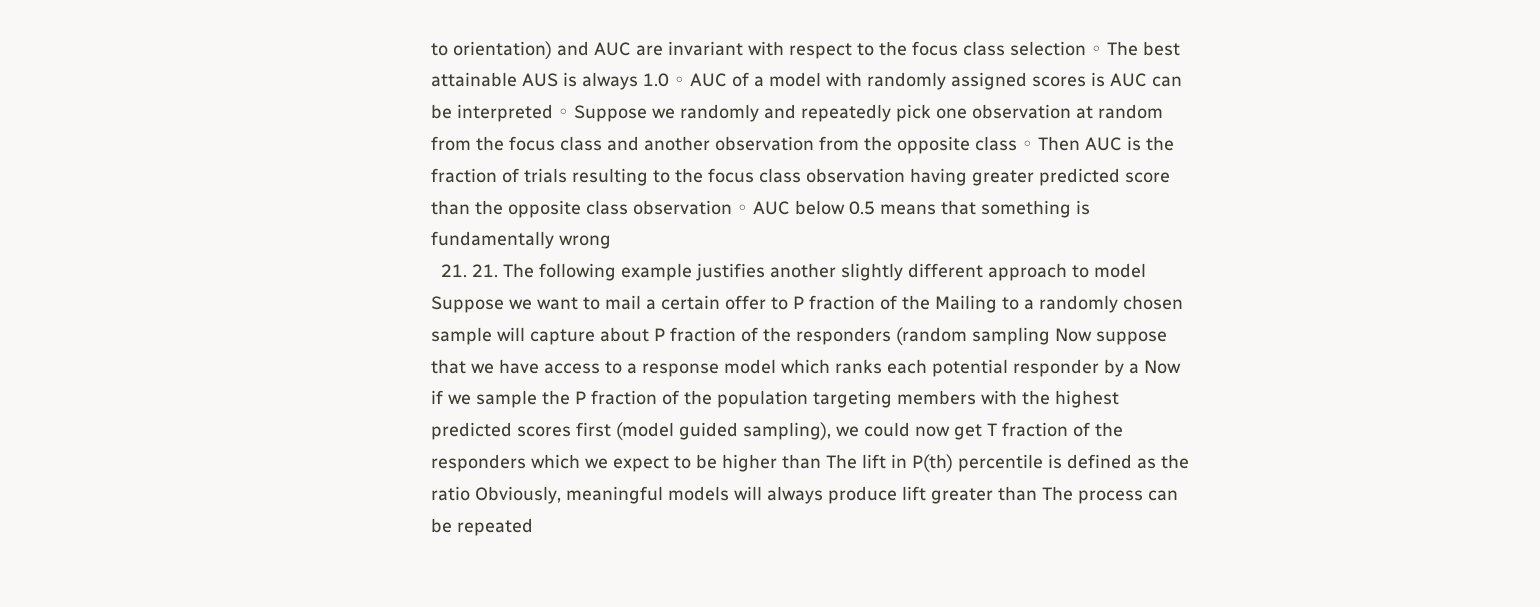to orientation) and AUC are invariant with respect to the focus class selection ◦ The best attainable AUS is always 1.0 ◦ AUC of a model with randomly assigned scores is AUC can be interpreted ◦ Suppose we randomly and repeatedly pick one observation at random from the focus class and another observation from the opposite class ◦ Then AUC is the fraction of trials resulting to the focus class observation having greater predicted score than the opposite class observation ◦ AUC below 0.5 means that something is fundamentally wrong
  21. 21. The following example justifies another slightly different approach to model Suppose we want to mail a certain offer to P fraction of the Mailing to a randomly chosen sample will capture about P fraction of the responders (random sampling Now suppose that we have access to a response model which ranks each potential responder by a Now if we sample the P fraction of the population targeting members with the highest predicted scores first (model guided sampling), we could now get T fraction of the responders which we expect to be higher than The lift in P(th) percentile is defined as the ratio Obviously, meaningful models will always produce lift greater than The process can be repeated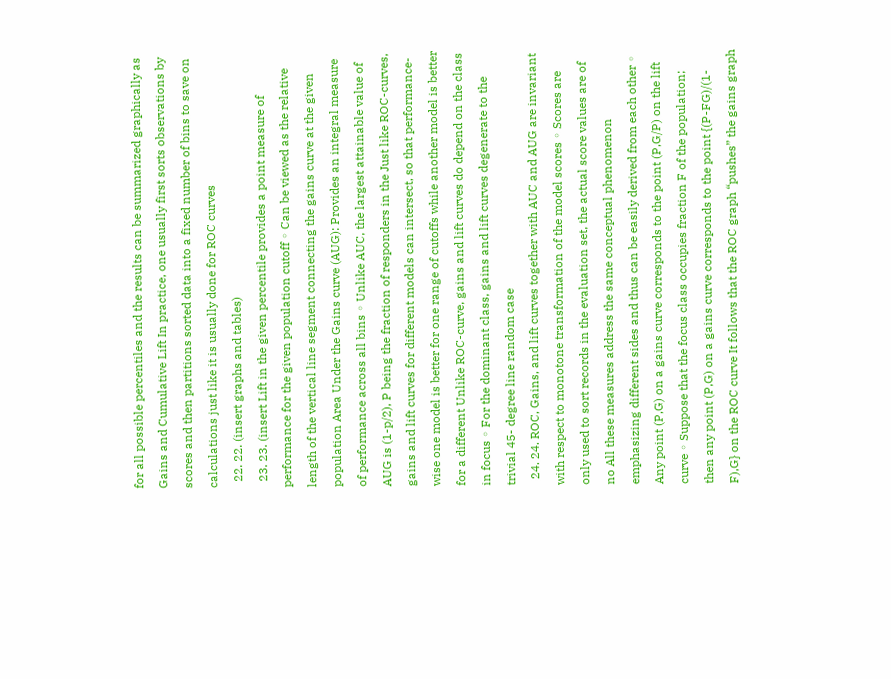for all possible percentiles and the results can be summarized graphically as Gains and Cumulative Lift In practice, one usually first sorts observations by scores and then partitions sorted data into a fixed number of bins to save on calculations just like it is usually done for ROC curves
  22. 22. (insert graphs and tables)
  23. 23. (insert Lift in the given percentile provides a point measure of performance for the given population cutoff ◦ Can be viewed as the relative length of the vertical line segment connecting the gains curve at the given population Area Under the Gains curve (AUG): Provides an integral measure of performance across all bins ◦ Unlike AUC, the largest attainable value of AUG is (1-p/2), P being the fraction of responders in the Just like ROC-curves, gains and lift curves for different models can intersect, so that performance-wise one model is better for one range of cutoffs while another model is better for a different Unlike ROC-curve, gains and lift curves do depend on the class in focus ◦ For the dominant class, gains and lift curves degenerate to the trivial 45- degree line random case
  24. 24. ROC, Gains, and lift curves together with AUC and AUG are invariant with respect to monotone transformation of the model scores ◦ Scores are only used to sort records in the evaluation set, the actual score values are of no All these measures address the same conceptual phenomenon emphasizing different sides and thus can be easily derived from each other ◦ Any point (P,G) on a gains curve corresponds to the point (P,G/P) on the lift curve ◦ Suppose that the focus class occupies fraction F of the population; then any point (P,G) on a gains curve corresponds to the point {(P-FG)/(1-F),G} on the ROC curve It follows that the ROC graph “pushes” the gains graph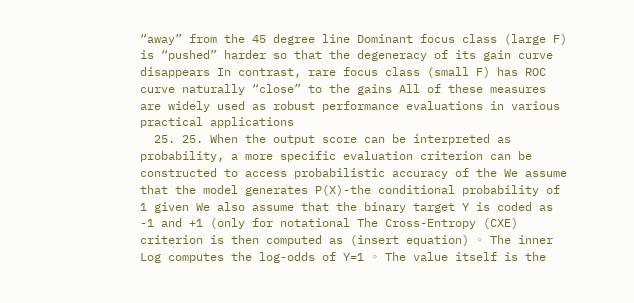“away” from the 45 degree line Dominant focus class (large F) is “pushed” harder so that the degeneracy of its gain curve disappears In contrast, rare focus class (small F) has ROC curve naturally “close” to the gains All of these measures are widely used as robust performance evaluations in various practical applications
  25. 25. When the output score can be interpreted as probability, a more specific evaluation criterion can be constructed to access probabilistic accuracy of the We assume that the model generates P(X)-the conditional probability of 1 given We also assume that the binary target Y is coded as -1 and +1 (only for notational The Cross-Entropy (CXE) criterion is then computed as (insert equation) ◦ The inner Log computes the log-odds of Y=1 ◦ The value itself is the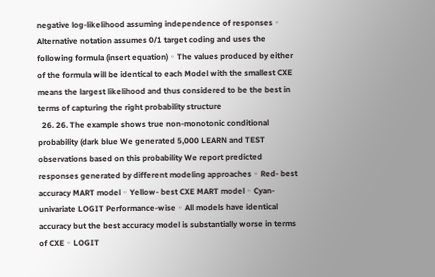negative log-likelihood assuming independence of responses ◦ Alternative notation assumes 0/1 target coding and uses the following formula (insert equation) ◦ The values produced by either of the formula will be identical to each Model with the smallest CXE means the largest likelihood and thus considered to be the best in terms of capturing the right probability structure
  26. 26. The example shows true non-monotonic conditional probability (dark blue We generated 5,000 LEARN and TEST observations based on this probability We report predicted responses generated by different modeling approaches ◦ Red- best accuracy MART model ◦ Yellow- best CXE MART model ◦ Cyan- univariate LOGIT Performance-wise ◦ All models have identical accuracy but the best accuracy model is substantially worse in terms of CXE ◦ LOGIT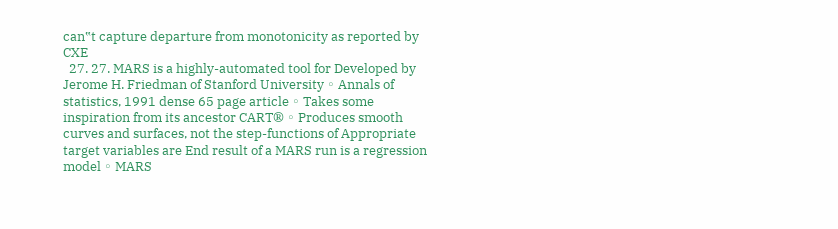can‟t capture departure from monotonicity as reported by CXE
  27. 27. MARS is a highly-automated tool for Developed by Jerome H. Friedman of Stanford University ◦ Annals of statistics, 1991 dense 65 page article ◦ Takes some inspiration from its ancestor CART® ◦ Produces smooth curves and surfaces, not the step-functions of Appropriate target variables are End result of a MARS run is a regression model ◦ MARS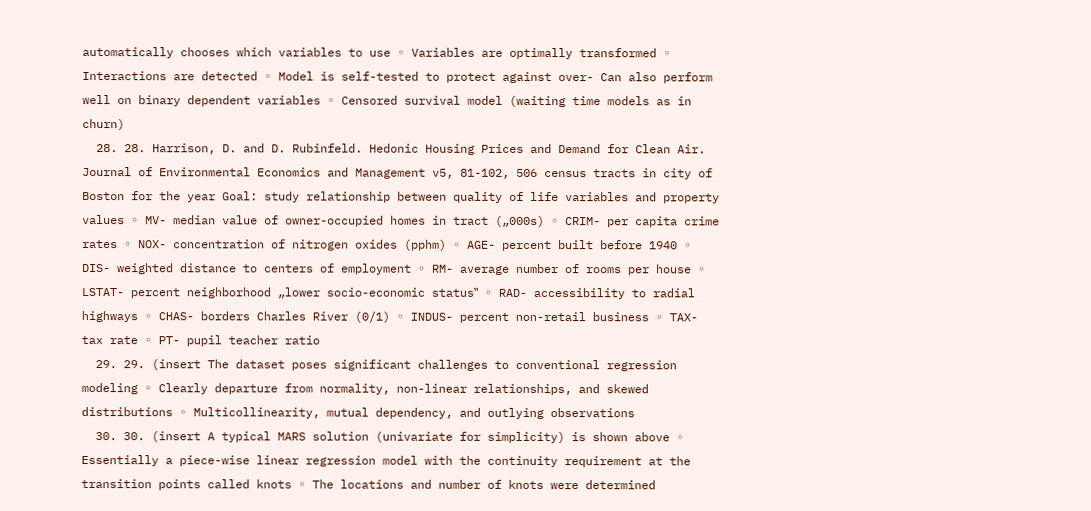automatically chooses which variables to use ◦ Variables are optimally transformed ◦ Interactions are detected ◦ Model is self-tested to protect against over- Can also perform well on binary dependent variables ◦ Censored survival model (waiting time models as in churn)
  28. 28. Harrison, D. and D. Rubinfeld. Hedonic Housing Prices and Demand for Clean Air. Journal of Environmental Economics and Management v5, 81-102, 506 census tracts in city of Boston for the year Goal: study relationship between quality of life variables and property values ◦ MV- median value of owner-occupied homes in tract („000s) ◦ CRIM- per capita crime rates ◦ NOX- concentration of nitrogen oxides (pphm) ◦ AGE- percent built before 1940 ◦ DIS- weighted distance to centers of employment ◦ RM- average number of rooms per house ◦ LSTAT- percent neighborhood „lower socio-economic status‟ ◦ RAD- accessibility to radial highways ◦ CHAS- borders Charles River (0/1) ◦ INDUS- percent non-retail business ◦ TAX- tax rate ◦ PT- pupil teacher ratio
  29. 29. (insert The dataset poses significant challenges to conventional regression modeling ◦ Clearly departure from normality, non-linear relationships, and skewed distributions ◦ Multicollinearity, mutual dependency, and outlying observations
  30. 30. (insert A typical MARS solution (univariate for simplicity) is shown above ◦ Essentially a piece-wise linear regression model with the continuity requirement at the transition points called knots ◦ The locations and number of knots were determined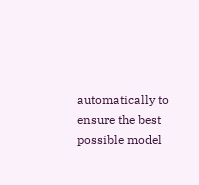automatically to ensure the best possible model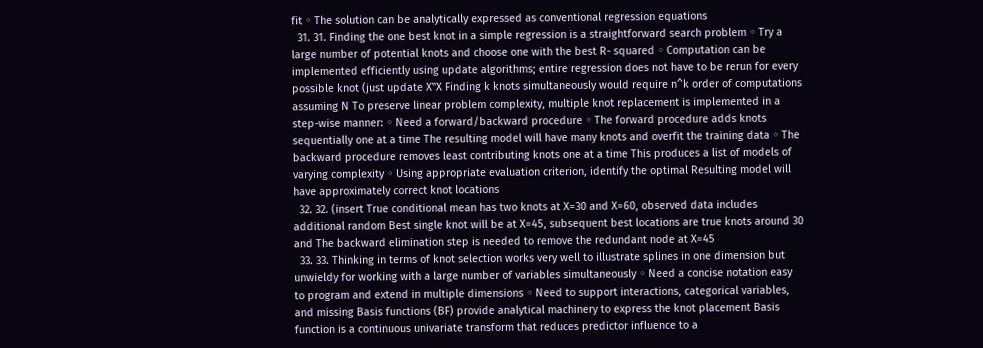fit ◦ The solution can be analytically expressed as conventional regression equations
  31. 31. Finding the one best knot in a simple regression is a straightforward search problem ◦ Try a large number of potential knots and choose one with the best R- squared ◦ Computation can be implemented efficiently using update algorithms; entire regression does not have to be rerun for every possible knot (just update X‟X Finding k knots simultaneously would require n^k order of computations assuming N To preserve linear problem complexity, multiple knot replacement is implemented in a step-wise manner: ◦ Need a forward/backward procedure ◦ The forward procedure adds knots sequentially one at a time The resulting model will have many knots and overfit the training data ◦ The backward procedure removes least contributing knots one at a time This produces a list of models of varying complexity ◦ Using appropriate evaluation criterion, identify the optimal Resulting model will have approximately correct knot locations
  32. 32. (insert True conditional mean has two knots at X=30 and X=60, observed data includes additional random Best single knot will be at X=45, subsequent best locations are true knots around 30 and The backward elimination step is needed to remove the redundant node at X=45
  33. 33. Thinking in terms of knot selection works very well to illustrate splines in one dimension but unwieldy for working with a large number of variables simultaneously ◦ Need a concise notation easy to program and extend in multiple dimensions ◦ Need to support interactions, categorical variables, and missing Basis functions (BF) provide analytical machinery to express the knot placement Basis function is a continuous univariate transform that reduces predictor influence to a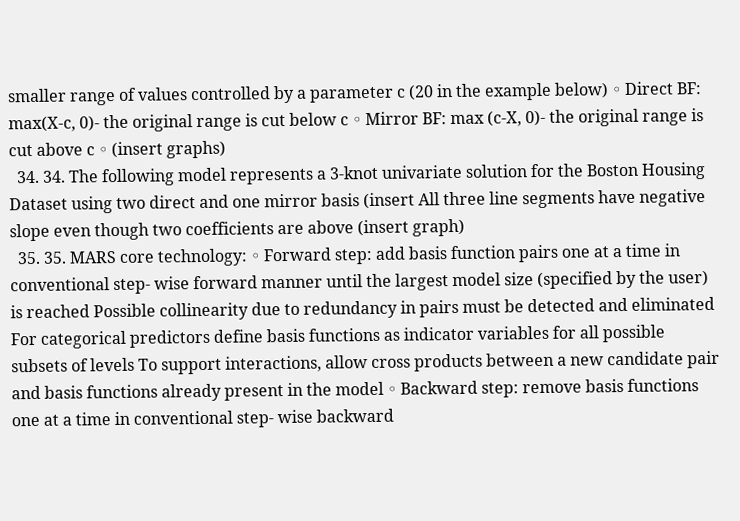smaller range of values controlled by a parameter c (20 in the example below) ◦ Direct BF: max(X-c, 0)- the original range is cut below c ◦ Mirror BF: max (c-X, 0)- the original range is cut above c ◦ (insert graphs)
  34. 34. The following model represents a 3-knot univariate solution for the Boston Housing Dataset using two direct and one mirror basis (insert All three line segments have negative slope even though two coefficients are above (insert graph)
  35. 35. MARS core technology: ◦ Forward step: add basis function pairs one at a time in conventional step- wise forward manner until the largest model size (specified by the user) is reached Possible collinearity due to redundancy in pairs must be detected and eliminated For categorical predictors define basis functions as indicator variables for all possible subsets of levels To support interactions, allow cross products between a new candidate pair and basis functions already present in the model ◦ Backward step: remove basis functions one at a time in conventional step- wise backward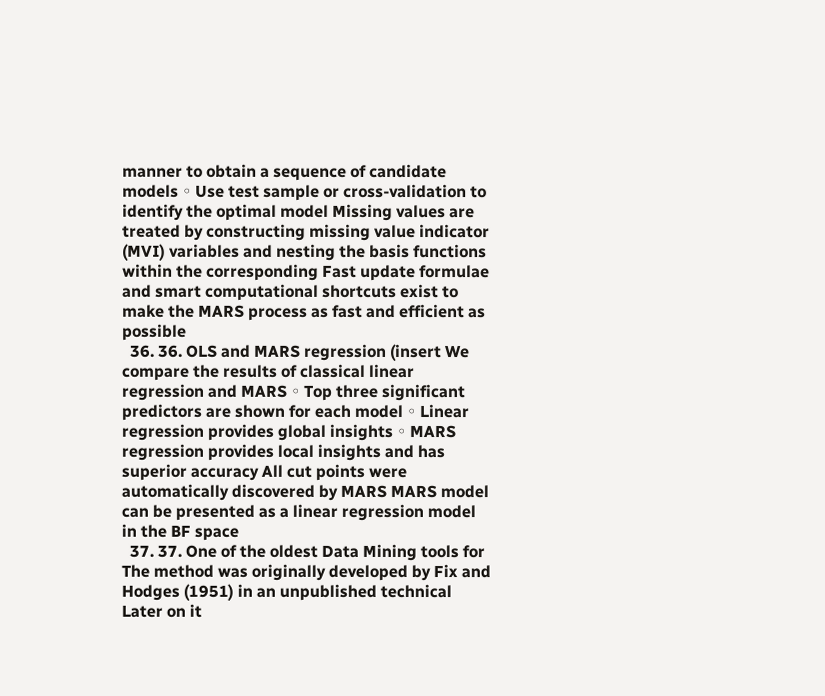manner to obtain a sequence of candidate models ◦ Use test sample or cross-validation to identify the optimal model Missing values are treated by constructing missing value indicator (MVI) variables and nesting the basis functions within the corresponding Fast update formulae and smart computational shortcuts exist to make the MARS process as fast and efficient as possible
  36. 36. OLS and MARS regression (insert We compare the results of classical linear regression and MARS ◦ Top three significant predictors are shown for each model ◦ Linear regression provides global insights ◦ MARS regression provides local insights and has superior accuracy All cut points were automatically discovered by MARS MARS model can be presented as a linear regression model in the BF space
  37. 37. One of the oldest Data Mining tools for The method was originally developed by Fix and Hodges (1951) in an unpublished technical Later on it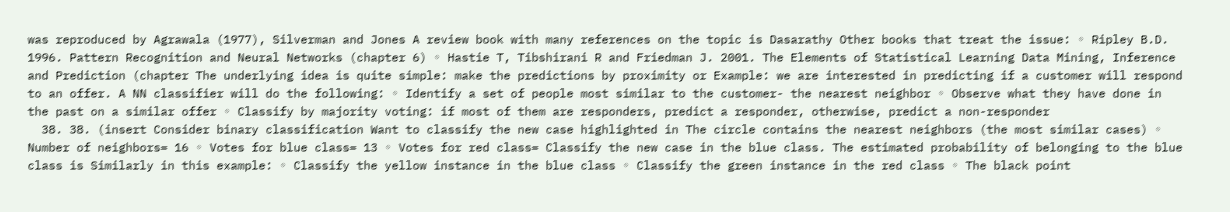was reproduced by Agrawala (1977), Silverman and Jones A review book with many references on the topic is Dasarathy Other books that treat the issue: ◦ Ripley B.D. 1996. Pattern Recognition and Neural Networks (chapter 6) ◦ Hastie T, Tibshirani R and Friedman J. 2001. The Elements of Statistical Learning Data Mining, Inference and Prediction (chapter The underlying idea is quite simple: make the predictions by proximity or Example: we are interested in predicting if a customer will respond to an offer. A NN classifier will do the following: ◦ Identify a set of people most similar to the customer- the nearest neighbor ◦ Observe what they have done in the past on a similar offer ◦ Classify by majority voting: if most of them are responders, predict a responder, otherwise, predict a non-responder
  38. 38. (insert Consider binary classification Want to classify the new case highlighted in The circle contains the nearest neighbors (the most similar cases) ◦ Number of neighbors= 16 ◦ Votes for blue class= 13 ◦ Votes for red class= Classify the new case in the blue class. The estimated probability of belonging to the blue class is Similarly in this example: ◦ Classify the yellow instance in the blue class ◦ Classify the green instance in the red class ◦ The black point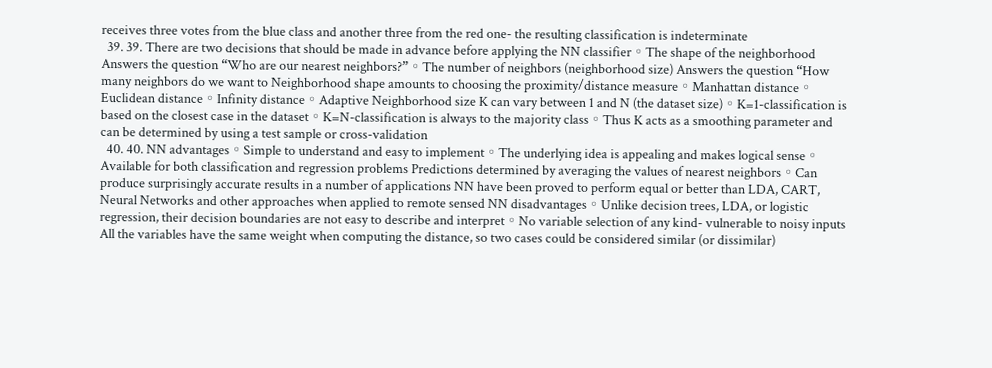receives three votes from the blue class and another three from the red one- the resulting classification is indeterminate
  39. 39. There are two decisions that should be made in advance before applying the NN classifier ◦ The shape of the neighborhood Answers the question “Who are our nearest neighbors?” ◦ The number of neighbors (neighborhood size) Answers the question “How many neighbors do we want to Neighborhood shape amounts to choosing the proximity/distance measure ◦ Manhattan distance ◦ Euclidean distance ◦ Infinity distance ◦ Adaptive Neighborhood size K can vary between 1 and N (the dataset size) ◦ K=1-classification is based on the closest case in the dataset ◦ K=N-classification is always to the majority class ◦ Thus K acts as a smoothing parameter and can be determined by using a test sample or cross-validation
  40. 40. NN advantages ◦ Simple to understand and easy to implement ◦ The underlying idea is appealing and makes logical sense ◦ Available for both classification and regression problems Predictions determined by averaging the values of nearest neighbors ◦ Can produce surprisingly accurate results in a number of applications NN have been proved to perform equal or better than LDA, CART, Neural Networks and other approaches when applied to remote sensed NN disadvantages ◦ Unlike decision trees, LDA, or logistic regression, their decision boundaries are not easy to describe and interpret ◦ No variable selection of any kind- vulnerable to noisy inputs All the variables have the same weight when computing the distance, so two cases could be considered similar (or dissimilar)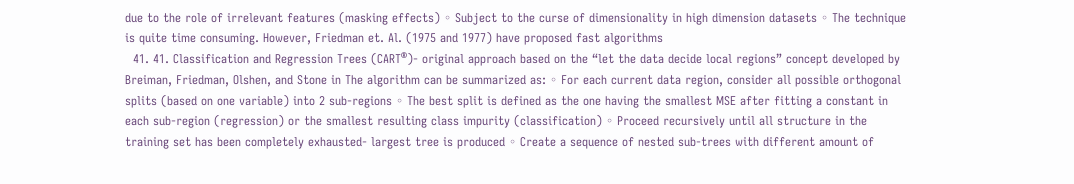due to the role of irrelevant features (masking effects) ◦ Subject to the curse of dimensionality in high dimension datasets ◦ The technique is quite time consuming. However, Friedman et. Al. (1975 and 1977) have proposed fast algorithms
  41. 41. Classification and Regression Trees (CART®)- original approach based on the “let the data decide local regions” concept developed by Breiman, Friedman, Olshen, and Stone in The algorithm can be summarized as: ◦ For each current data region, consider all possible orthogonal splits (based on one variable) into 2 sub-regions ◦ The best split is defined as the one having the smallest MSE after fitting a constant in each sub-region (regression) or the smallest resulting class impurity (classification) ◦ Proceed recursively until all structure in the training set has been completely exhausted- largest tree is produced ◦ Create a sequence of nested sub-trees with different amount of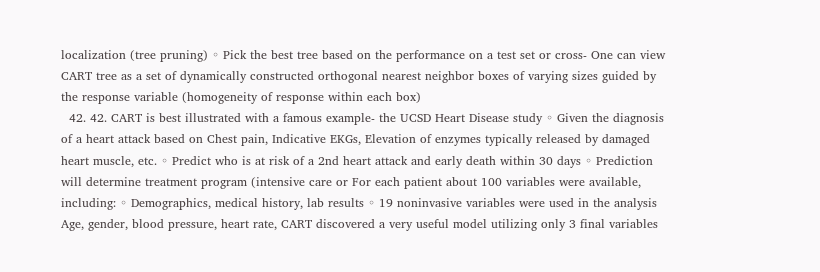localization (tree pruning) ◦ Pick the best tree based on the performance on a test set or cross- One can view CART tree as a set of dynamically constructed orthogonal nearest neighbor boxes of varying sizes guided by the response variable (homogeneity of response within each box)
  42. 42. CART is best illustrated with a famous example- the UCSD Heart Disease study ◦ Given the diagnosis of a heart attack based on Chest pain, Indicative EKGs, Elevation of enzymes typically released by damaged heart muscle, etc. ◦ Predict who is at risk of a 2nd heart attack and early death within 30 days ◦ Prediction will determine treatment program (intensive care or For each patient about 100 variables were available, including: ◦ Demographics, medical history, lab results ◦ 19 noninvasive variables were used in the analysis Age, gender, blood pressure, heart rate, CART discovered a very useful model utilizing only 3 final variables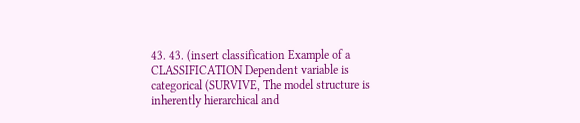43. 43. (insert classification Example of a CLASSIFICATION Dependent variable is categorical (SURVIVE, The model structure is inherently hierarchical and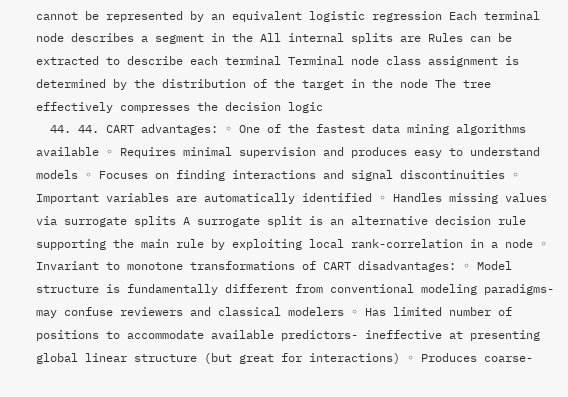cannot be represented by an equivalent logistic regression Each terminal node describes a segment in the All internal splits are Rules can be extracted to describe each terminal Terminal node class assignment is determined by the distribution of the target in the node The tree effectively compresses the decision logic
  44. 44. CART advantages: ◦ One of the fastest data mining algorithms available ◦ Requires minimal supervision and produces easy to understand models ◦ Focuses on finding interactions and signal discontinuities ◦ Important variables are automatically identified ◦ Handles missing values via surrogate splits A surrogate split is an alternative decision rule supporting the main rule by exploiting local rank-correlation in a node ◦ Invariant to monotone transformations of CART disadvantages: ◦ Model structure is fundamentally different from conventional modeling paradigms- may confuse reviewers and classical modelers ◦ Has limited number of positions to accommodate available predictors- ineffective at presenting global linear structure (but great for interactions) ◦ Produces coarse-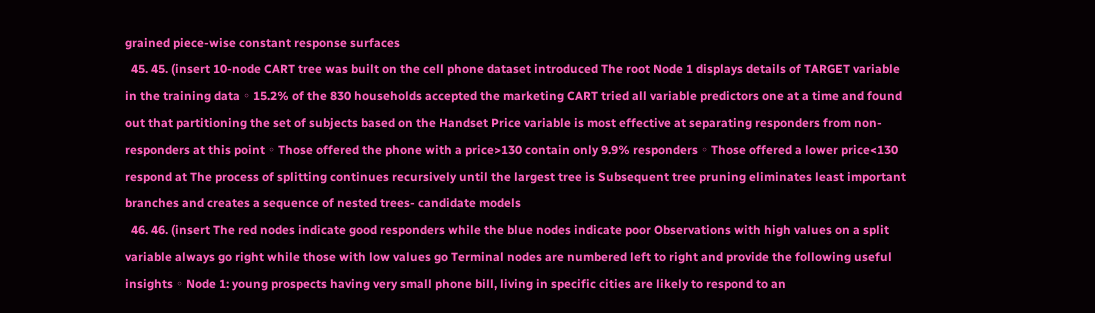grained piece-wise constant response surfaces
  45. 45. (insert 10-node CART tree was built on the cell phone dataset introduced The root Node 1 displays details of TARGET variable in the training data ◦ 15.2% of the 830 households accepted the marketing CART tried all variable predictors one at a time and found out that partitioning the set of subjects based on the Handset Price variable is most effective at separating responders from non- responders at this point ◦ Those offered the phone with a price>130 contain only 9.9% responders ◦ Those offered a lower price<130 respond at The process of splitting continues recursively until the largest tree is Subsequent tree pruning eliminates least important branches and creates a sequence of nested trees- candidate models
  46. 46. (insert The red nodes indicate good responders while the blue nodes indicate poor Observations with high values on a split variable always go right while those with low values go Terminal nodes are numbered left to right and provide the following useful insights ◦ Node 1: young prospects having very small phone bill, living in specific cities are likely to respond to an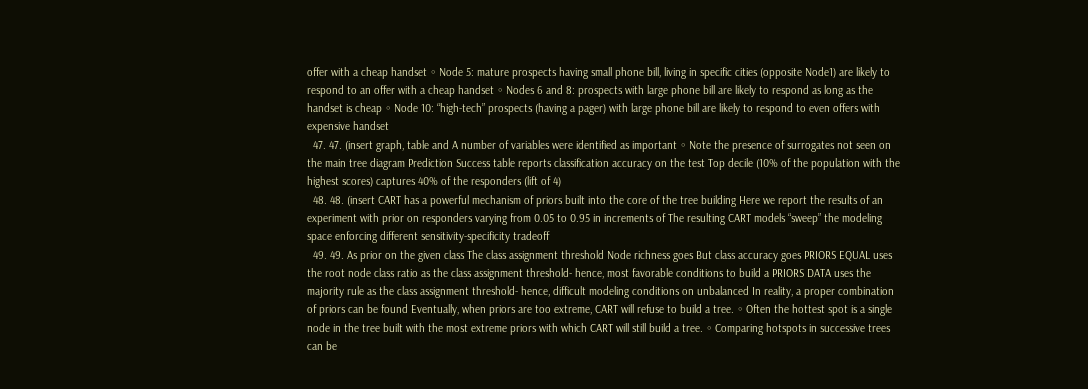offer with a cheap handset ◦ Node 5: mature prospects having small phone bill, living in specific cities (opposite Node1) are likely to respond to an offer with a cheap handset ◦ Nodes 6 and 8: prospects with large phone bill are likely to respond as long as the handset is cheap ◦ Node 10: “high-tech” prospects (having a pager) with large phone bill are likely to respond to even offers with expensive handset
  47. 47. (insert graph, table and A number of variables were identified as important ◦ Note the presence of surrogates not seen on the main tree diagram Prediction Success table reports classification accuracy on the test Top decile (10% of the population with the highest scores) captures 40% of the responders (lift of 4)
  48. 48. (insert CART has a powerful mechanism of priors built into the core of the tree building Here we report the results of an experiment with prior on responders varying from 0.05 to 0.95 in increments of The resulting CART models “sweep” the modeling space enforcing different sensitivity-specificity tradeoff
  49. 49. As prior on the given class The class assignment threshold Node richness goes But class accuracy goes PRIORS EQUAL uses the root node class ratio as the class assignment threshold- hence, most favorable conditions to build a PRIORS DATA uses the majority rule as the class assignment threshold- hence, difficult modeling conditions on unbalanced In reality, a proper combination of priors can be found Eventually, when priors are too extreme, CART will refuse to build a tree. ◦ Often the hottest spot is a single node in the tree built with the most extreme priors with which CART will still build a tree. ◦ Comparing hotspots in successive trees can be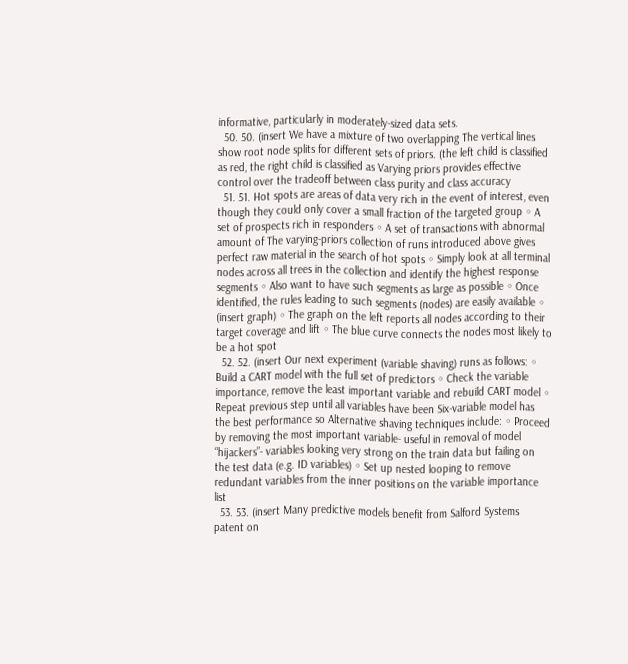informative, particularly in moderately-sized data sets.
  50. 50. (insert We have a mixture of two overlapping The vertical lines show root node splits for different sets of priors. (the left child is classified as red, the right child is classified as Varying priors provides effective control over the tradeoff between class purity and class accuracy
  51. 51. Hot spots are areas of data very rich in the event of interest, even though they could only cover a small fraction of the targeted group ◦ A set of prospects rich in responders ◦ A set of transactions with abnormal amount of The varying-priors collection of runs introduced above gives perfect raw material in the search of hot spots ◦ Simply look at all terminal nodes across all trees in the collection and identify the highest response segments ◦ Also want to have such segments as large as possible ◦ Once identified, the rules leading to such segments (nodes) are easily available ◦ (insert graph) ◦ The graph on the left reports all nodes according to their target coverage and lift ◦ The blue curve connects the nodes most likely to be a hot spot
  52. 52. (insert Our next experiment (variable shaving) runs as follows: ◦ Build a CART model with the full set of predictors ◦ Check the variable importance, remove the least important variable and rebuild CART model ◦ Repeat previous step until all variables have been Six-variable model has the best performance so Alternative shaving techniques include: ◦ Proceed by removing the most important variable- useful in removal of model “hijackers”- variables looking very strong on the train data but failing on the test data (e.g. ID variables) ◦ Set up nested looping to remove redundant variables from the inner positions on the variable importance list
  53. 53. (insert Many predictive models benefit from Salford Systems patent on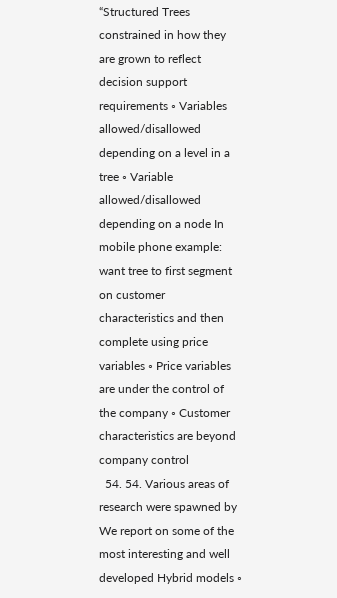“Structured Trees constrained in how they are grown to reflect decision support requirements ◦ Variables allowed/disallowed depending on a level in a tree ◦ Variable allowed/disallowed depending on a node In mobile phone example: want tree to first segment on customer characteristics and then complete using price variables ◦ Price variables are under the control of the company ◦ Customer characteristics are beyond company control
  54. 54. Various areas of research were spawned by We report on some of the most interesting and well developed Hybrid models ◦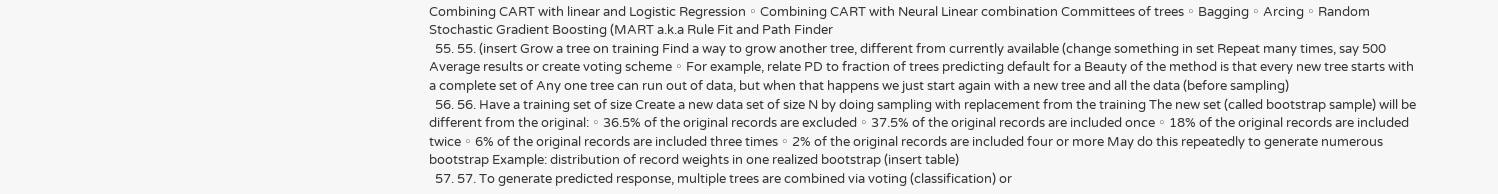Combining CART with linear and Logistic Regression ◦ Combining CART with Neural Linear combination Committees of trees ◦ Bagging ◦ Arcing ◦ Random Stochastic Gradient Boosting (MART a.k.a Rule Fit and Path Finder
  55. 55. (insert Grow a tree on training Find a way to grow another tree, different from currently available (change something in set Repeat many times, say 500 Average results or create voting scheme ◦ For example, relate PD to fraction of trees predicting default for a Beauty of the method is that every new tree starts with a complete set of Any one tree can run out of data, but when that happens we just start again with a new tree and all the data (before sampling)
  56. 56. Have a training set of size Create a new data set of size N by doing sampling with replacement from the training The new set (called bootstrap sample) will be different from the original: ◦ 36.5% of the original records are excluded ◦ 37.5% of the original records are included once ◦ 18% of the original records are included twice ◦ 6% of the original records are included three times ◦ 2% of the original records are included four or more May do this repeatedly to generate numerous bootstrap Example: distribution of record weights in one realized bootstrap (insert table)
  57. 57. To generate predicted response, multiple trees are combined via voting (classification) or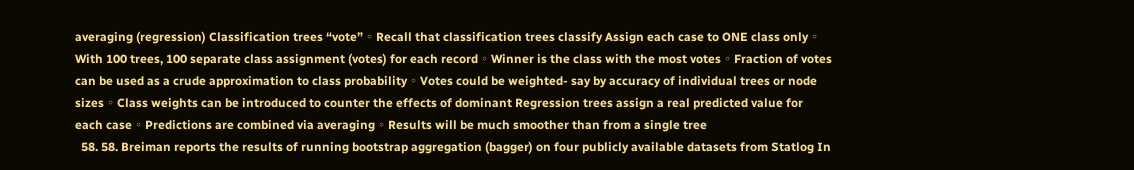averaging (regression) Classification trees “vote” ◦ Recall that classification trees classify Assign each case to ONE class only ◦ With 100 trees, 100 separate class assignment (votes) for each record ◦ Winner is the class with the most votes ◦ Fraction of votes can be used as a crude approximation to class probability ◦ Votes could be weighted- say by accuracy of individual trees or node sizes ◦ Class weights can be introduced to counter the effects of dominant Regression trees assign a real predicted value for each case ◦ Predictions are combined via averaging ◦ Results will be much smoother than from a single tree
  58. 58. Breiman reports the results of running bootstrap aggregation (bagger) on four publicly available datasets from Statlog In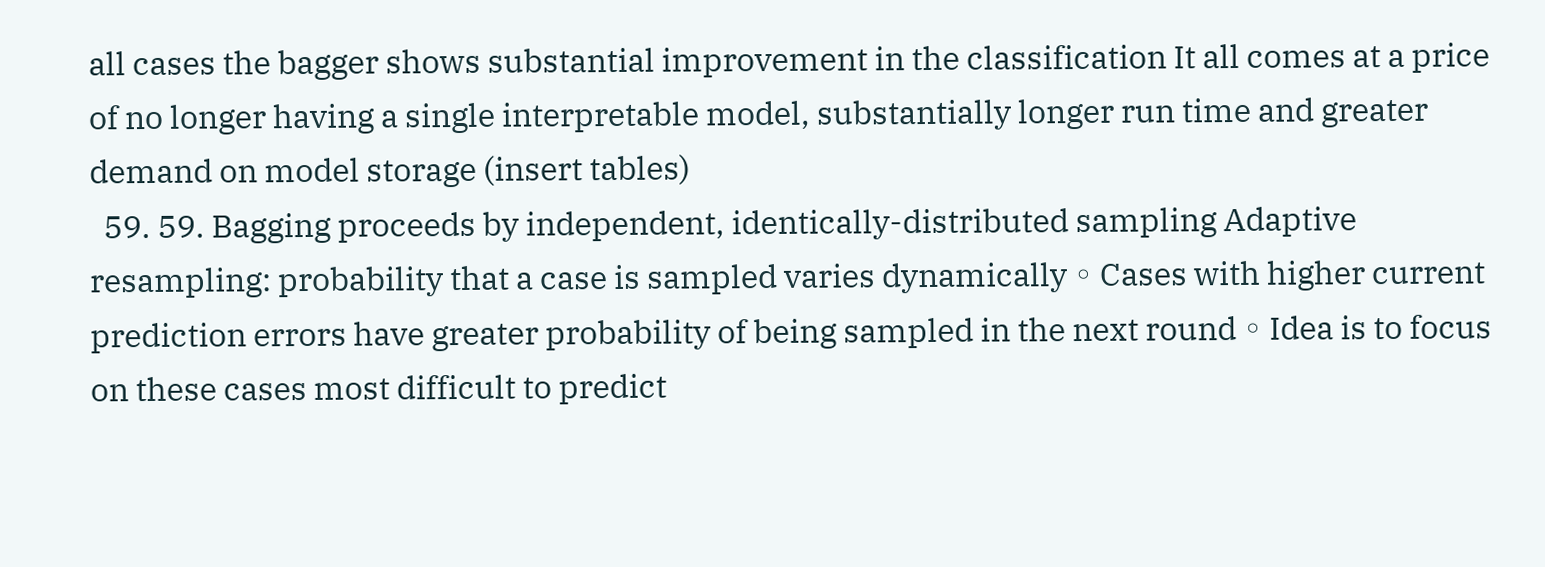all cases the bagger shows substantial improvement in the classification It all comes at a price of no longer having a single interpretable model, substantially longer run time and greater demand on model storage (insert tables)
  59. 59. Bagging proceeds by independent, identically-distributed sampling Adaptive resampling: probability that a case is sampled varies dynamically ◦ Cases with higher current prediction errors have greater probability of being sampled in the next round ◦ Idea is to focus on these cases most difficult to predict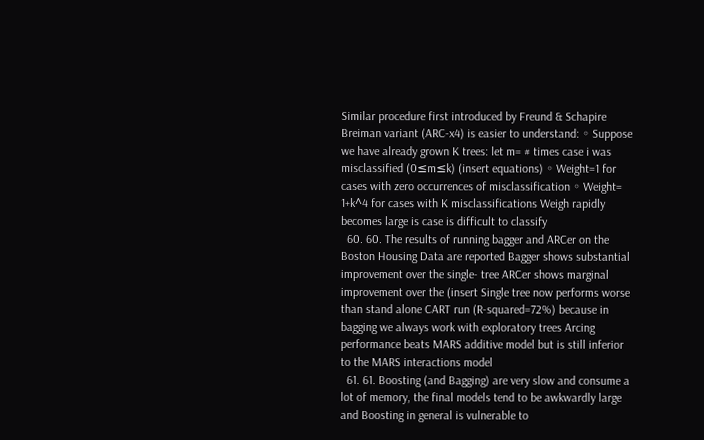Similar procedure first introduced by Freund & Schapire Breiman variant (ARC-x4) is easier to understand: ◦ Suppose we have already grown K trees: let m= # times case i was misclassified (0≤m≤k) (insert equations) ◦ Weight=1 for cases with zero occurrences of misclassification ◦ Weight= 1+k^4 for cases with K misclassifications Weigh rapidly becomes large is case is difficult to classify
  60. 60. The results of running bagger and ARCer on the Boston Housing Data are reported Bagger shows substantial improvement over the single- tree ARCer shows marginal improvement over the (insert Single tree now performs worse than stand alone CART run (R-squared=72%) because in bagging we always work with exploratory trees Arcing performance beats MARS additive model but is still inferior to the MARS interactions model
  61. 61. Boosting (and Bagging) are very slow and consume a lot of memory, the final models tend to be awkwardly large and Boosting in general is vulnerable to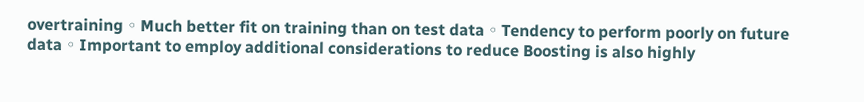overtraining ◦ Much better fit on training than on test data ◦ Tendency to perform poorly on future data ◦ Important to employ additional considerations to reduce Boosting is also highly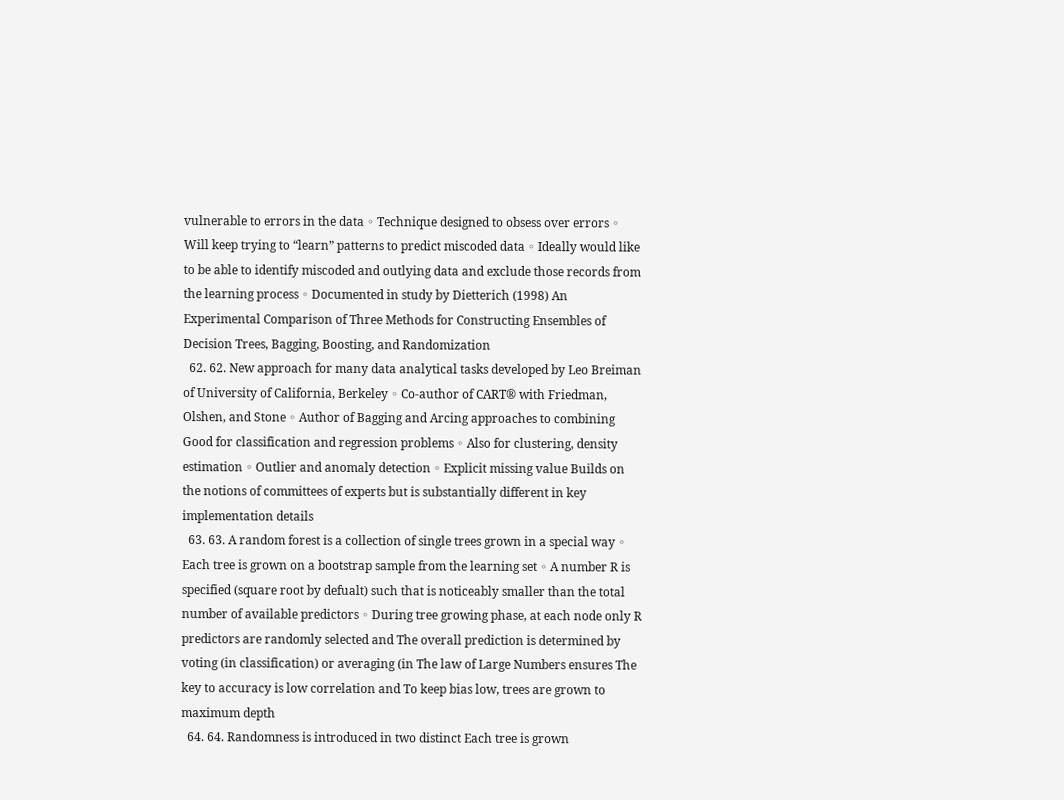vulnerable to errors in the data ◦ Technique designed to obsess over errors ◦ Will keep trying to “learn” patterns to predict miscoded data ◦ Ideally would like to be able to identify miscoded and outlying data and exclude those records from the learning process ◦ Documented in study by Dietterich (1998) An Experimental Comparison of Three Methods for Constructing Ensembles of Decision Trees, Bagging, Boosting, and Randomization
  62. 62. New approach for many data analytical tasks developed by Leo Breiman of University of California, Berkeley ◦ Co-author of CART® with Friedman, Olshen, and Stone ◦ Author of Bagging and Arcing approaches to combining Good for classification and regression problems ◦ Also for clustering, density estimation ◦ Outlier and anomaly detection ◦ Explicit missing value Builds on the notions of committees of experts but is substantially different in key implementation details
  63. 63. A random forest is a collection of single trees grown in a special way ◦ Each tree is grown on a bootstrap sample from the learning set ◦ A number R is specified (square root by defualt) such that is noticeably smaller than the total number of available predictors ◦ During tree growing phase, at each node only R predictors are randomly selected and The overall prediction is determined by voting (in classification) or averaging (in The law of Large Numbers ensures The key to accuracy is low correlation and To keep bias low, trees are grown to maximum depth
  64. 64. Randomness is introduced in two distinct Each tree is grown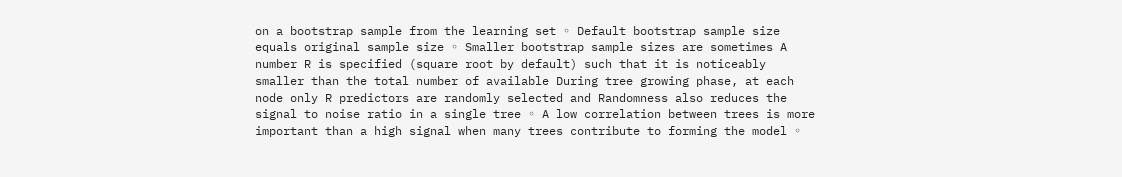on a bootstrap sample from the learning set ◦ Default bootstrap sample size equals original sample size ◦ Smaller bootstrap sample sizes are sometimes A number R is specified (square root by default) such that it is noticeably smaller than the total number of available During tree growing phase, at each node only R predictors are randomly selected and Randomness also reduces the signal to noise ratio in a single tree ◦ A low correlation between trees is more important than a high signal when many trees contribute to forming the model ◦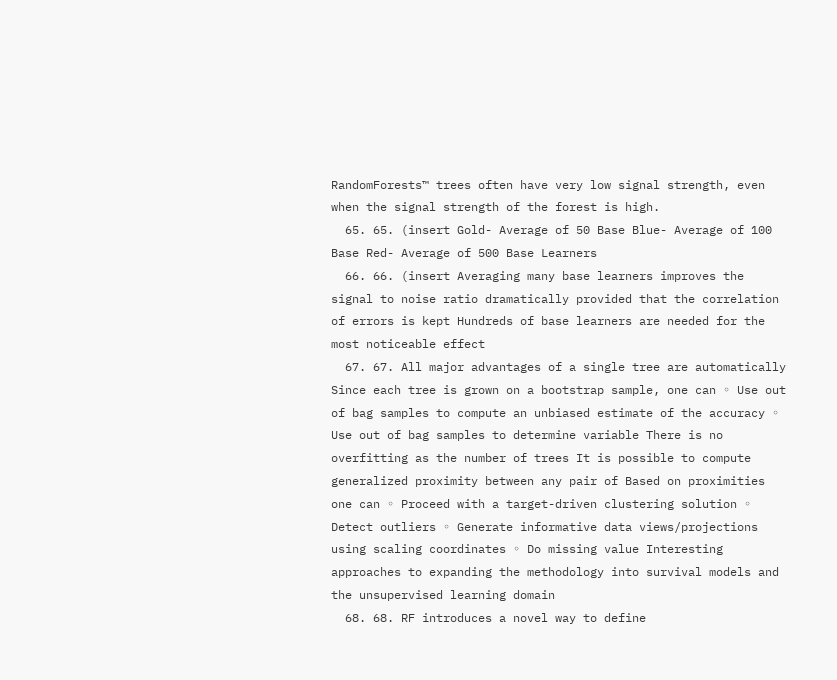RandomForests™ trees often have very low signal strength, even when the signal strength of the forest is high.
  65. 65. (insert Gold- Average of 50 Base Blue- Average of 100 Base Red- Average of 500 Base Learners
  66. 66. (insert Averaging many base learners improves the signal to noise ratio dramatically provided that the correlation of errors is kept Hundreds of base learners are needed for the most noticeable effect
  67. 67. All major advantages of a single tree are automatically Since each tree is grown on a bootstrap sample, one can ◦ Use out of bag samples to compute an unbiased estimate of the accuracy ◦ Use out of bag samples to determine variable There is no overfitting as the number of trees It is possible to compute generalized proximity between any pair of Based on proximities one can ◦ Proceed with a target-driven clustering solution ◦ Detect outliers ◦ Generate informative data views/projections using scaling coordinates ◦ Do missing value Interesting approaches to expanding the methodology into survival models and the unsupervised learning domain
  68. 68. RF introduces a novel way to define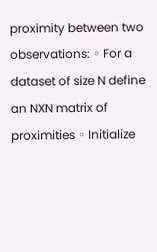proximity between two observations: ◦ For a dataset of size N define an NXN matrix of proximities ◦ Initialize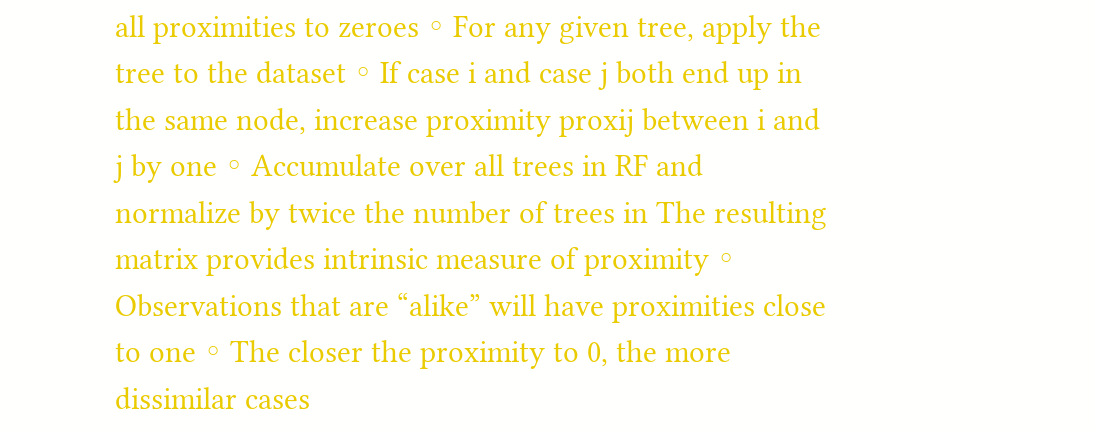all proximities to zeroes ◦ For any given tree, apply the tree to the dataset ◦ If case i and case j both end up in the same node, increase proximity proxij between i and j by one ◦ Accumulate over all trees in RF and normalize by twice the number of trees in The resulting matrix provides intrinsic measure of proximity ◦ Observations that are “alike” will have proximities close to one ◦ The closer the proximity to 0, the more dissimilar cases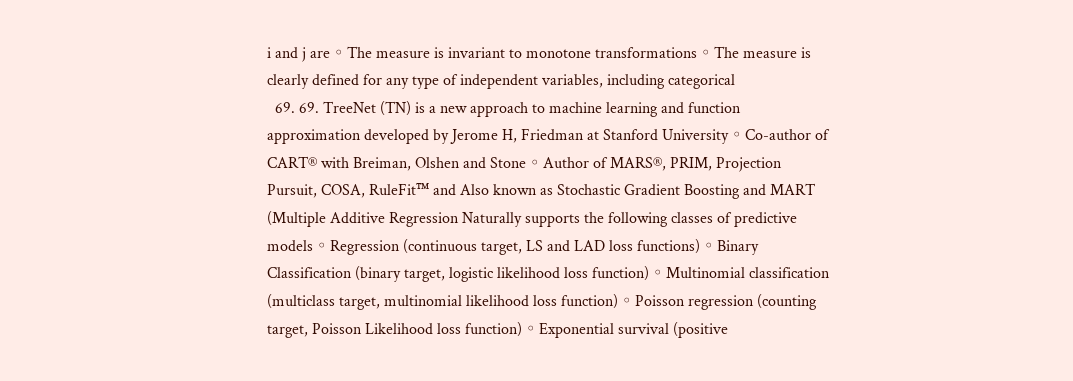i and j are ◦ The measure is invariant to monotone transformations ◦ The measure is clearly defined for any type of independent variables, including categorical
  69. 69. TreeNet (TN) is a new approach to machine learning and function approximation developed by Jerome H, Friedman at Stanford University ◦ Co-author of CART® with Breiman, Olshen and Stone ◦ Author of MARS®, PRIM, Projection Pursuit, COSA, RuleFit™ and Also known as Stochastic Gradient Boosting and MART (Multiple Additive Regression Naturally supports the following classes of predictive models ◦ Regression (continuous target, LS and LAD loss functions) ◦ Binary Classification (binary target, logistic likelihood loss function) ◦ Multinomial classification (multiclass target, multinomial likelihood loss function) ◦ Poisson regression (counting target, Poisson Likelihood loss function) ◦ Exponential survival (positive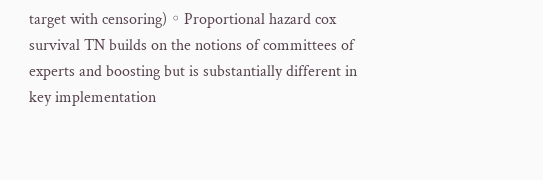target with censoring) ◦ Proportional hazard cox survival TN builds on the notions of committees of experts and boosting but is substantially different in key implementation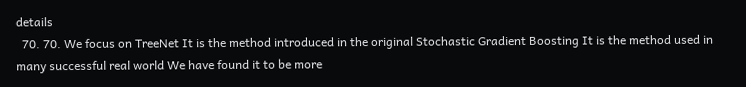details
  70. 70. We focus on TreeNet It is the method introduced in the original Stochastic Gradient Boosting It is the method used in many successful real world We have found it to be more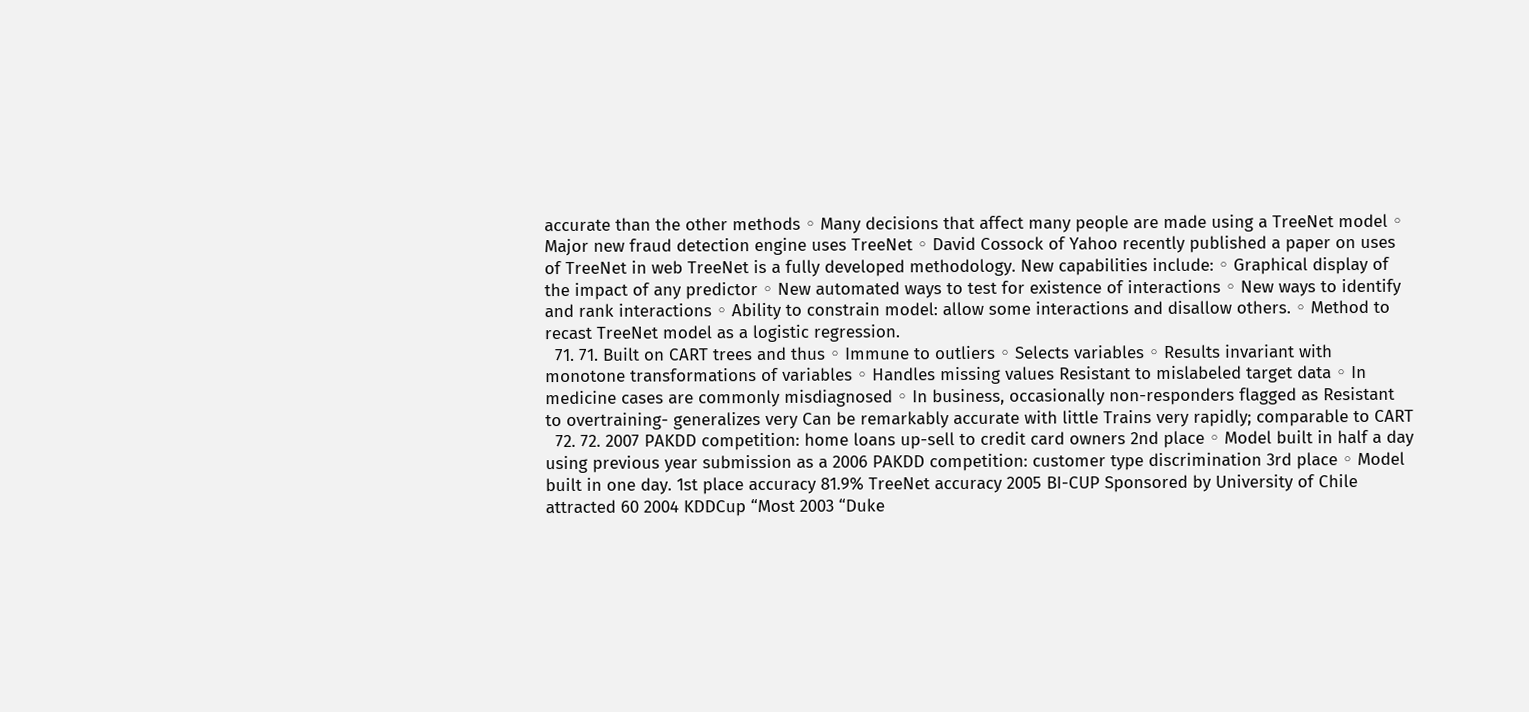accurate than the other methods ◦ Many decisions that affect many people are made using a TreeNet model ◦ Major new fraud detection engine uses TreeNet ◦ David Cossock of Yahoo recently published a paper on uses of TreeNet in web TreeNet is a fully developed methodology. New capabilities include: ◦ Graphical display of the impact of any predictor ◦ New automated ways to test for existence of interactions ◦ New ways to identify and rank interactions ◦ Ability to constrain model: allow some interactions and disallow others. ◦ Method to recast TreeNet model as a logistic regression.
  71. 71. Built on CART trees and thus ◦ Immune to outliers ◦ Selects variables ◦ Results invariant with monotone transformations of variables ◦ Handles missing values Resistant to mislabeled target data ◦ In medicine cases are commonly misdiagnosed ◦ In business, occasionally non-responders flagged as Resistant to overtraining- generalizes very Can be remarkably accurate with little Trains very rapidly; comparable to CART
  72. 72. 2007 PAKDD competition: home loans up-sell to credit card owners 2nd place ◦ Model built in half a day using previous year submission as a 2006 PAKDD competition: customer type discrimination 3rd place ◦ Model built in one day. 1st place accuracy 81.9% TreeNet accuracy 2005 BI-CUP Sponsored by University of Chile attracted 60 2004 KDDCup “Most 2003 “Duke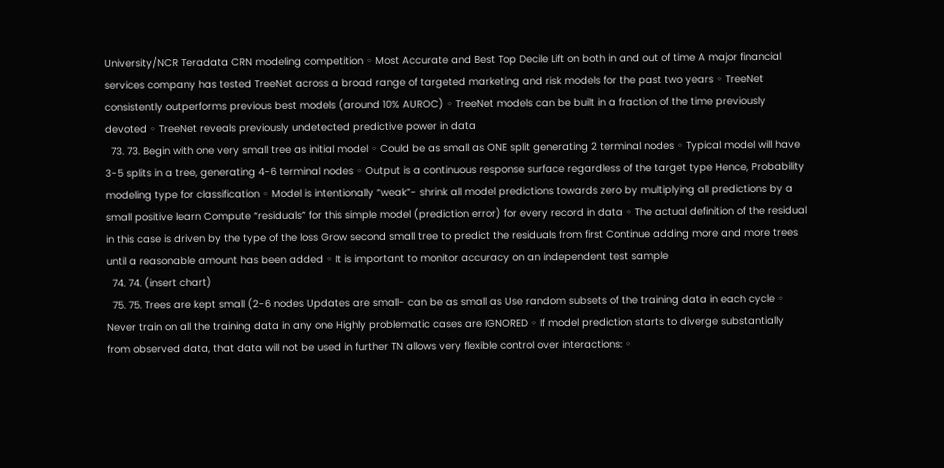University/NCR Teradata CRN modeling competition ◦ Most Accurate and Best Top Decile Lift on both in and out of time A major financial services company has tested TreeNet across a broad range of targeted marketing and risk models for the past two years ◦ TreeNet consistently outperforms previous best models (around 10% AUROC) ◦ TreeNet models can be built in a fraction of the time previously devoted ◦ TreeNet reveals previously undetected predictive power in data
  73. 73. Begin with one very small tree as initial model ◦ Could be as small as ONE split generating 2 terminal nodes ◦ Typical model will have 3-5 splits in a tree, generating 4-6 terminal nodes ◦ Output is a continuous response surface regardless of the target type Hence, Probability modeling type for classification ◦ Model is intentionally “weak”- shrink all model predictions towards zero by multiplying all predictions by a small positive learn Compute “residuals” for this simple model (prediction error) for every record in data ◦ The actual definition of the residual in this case is driven by the type of the loss Grow second small tree to predict the residuals from first Continue adding more and more trees until a reasonable amount has been added ◦ It is important to monitor accuracy on an independent test sample
  74. 74. (insert chart)
  75. 75. Trees are kept small (2-6 nodes Updates are small- can be as small as Use random subsets of the training data in each cycle ◦ Never train on all the training data in any one Highly problematic cases are IGNORED ◦ If model prediction starts to diverge substantially from observed data, that data will not be used in further TN allows very flexible control over interactions: ◦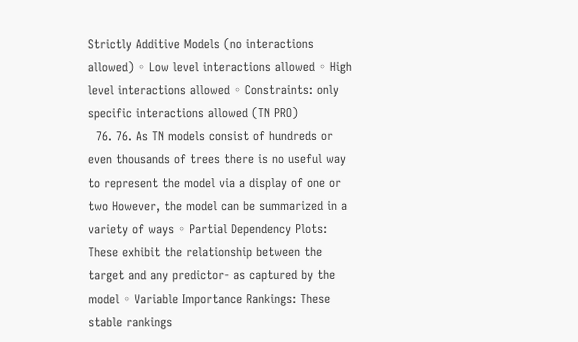Strictly Additive Models (no interactions allowed) ◦ Low level interactions allowed ◦ High level interactions allowed ◦ Constraints: only specific interactions allowed (TN PRO)
  76. 76. As TN models consist of hundreds or even thousands of trees there is no useful way to represent the model via a display of one or two However, the model can be summarized in a variety of ways ◦ Partial Dependency Plots: These exhibit the relationship between the target and any predictor- as captured by the model ◦ Variable Importance Rankings: These stable rankings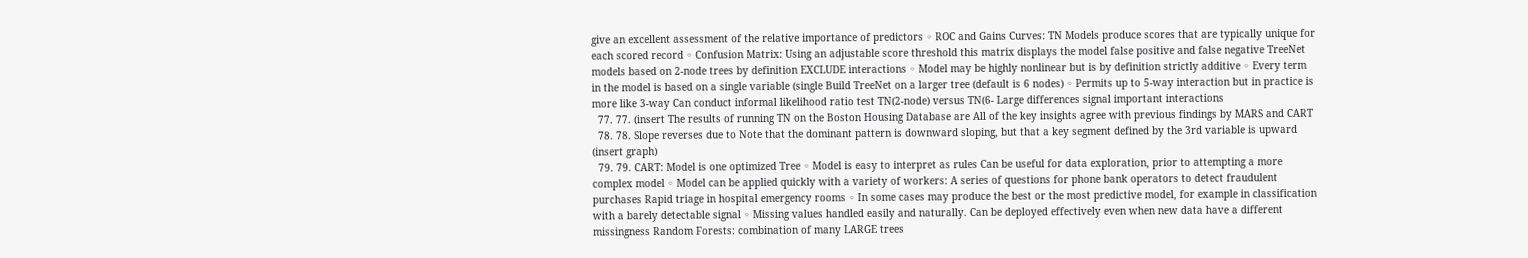give an excellent assessment of the relative importance of predictors ◦ ROC and Gains Curves: TN Models produce scores that are typically unique for each scored record ◦ Confusion Matrix: Using an adjustable score threshold this matrix displays the model false positive and false negative TreeNet models based on 2-node trees by definition EXCLUDE interactions ◦ Model may be highly nonlinear but is by definition strictly additive ◦ Every term in the model is based on a single variable (single Build TreeNet on a larger tree (default is 6 nodes) ◦ Permits up to 5-way interaction but in practice is more like 3-way Can conduct informal likelihood ratio test TN(2-node) versus TN(6- Large differences signal important interactions
  77. 77. (insert The results of running TN on the Boston Housing Database are All of the key insights agree with previous findings by MARS and CART
  78. 78. Slope reverses due to Note that the dominant pattern is downward sloping, but that a key segment defined by the 3rd variable is upward (insert graph)
  79. 79. CART: Model is one optimized Tree ◦ Model is easy to interpret as rules Can be useful for data exploration, prior to attempting a more complex model ◦ Model can be applied quickly with a variety of workers: A series of questions for phone bank operators to detect fraudulent purchases Rapid triage in hospital emergency rooms ◦ In some cases may produce the best or the most predictive model, for example in classification with a barely detectable signal ◦ Missing values handled easily and naturally. Can be deployed effectively even when new data have a different missingness Random Forests: combination of many LARGE trees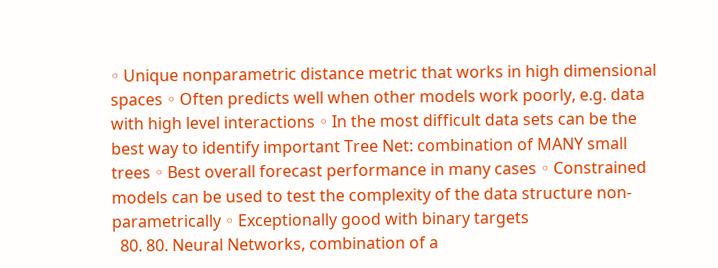◦ Unique nonparametric distance metric that works in high dimensional spaces ◦ Often predicts well when other models work poorly, e.g. data with high level interactions ◦ In the most difficult data sets can be the best way to identify important Tree Net: combination of MANY small trees ◦ Best overall forecast performance in many cases ◦ Constrained models can be used to test the complexity of the data structure non-parametrically ◦ Exceptionally good with binary targets
  80. 80. Neural Networks, combination of a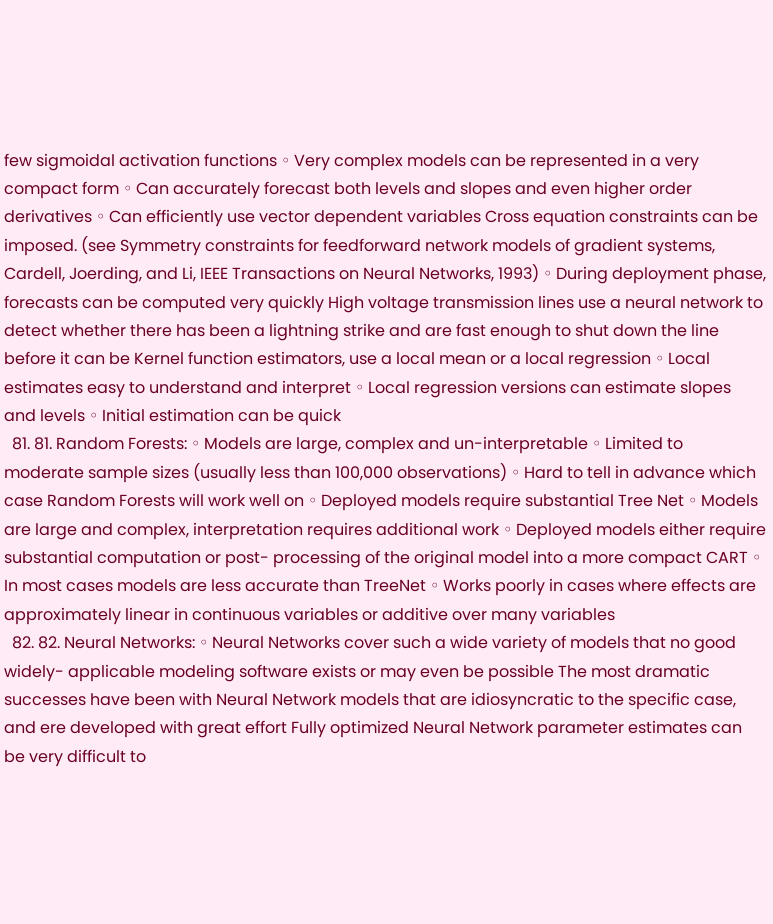few sigmoidal activation functions ◦ Very complex models can be represented in a very compact form ◦ Can accurately forecast both levels and slopes and even higher order derivatives ◦ Can efficiently use vector dependent variables Cross equation constraints can be imposed. (see Symmetry constraints for feedforward network models of gradient systems, Cardell, Joerding, and Li, IEEE Transactions on Neural Networks, 1993) ◦ During deployment phase, forecasts can be computed very quickly High voltage transmission lines use a neural network to detect whether there has been a lightning strike and are fast enough to shut down the line before it can be Kernel function estimators, use a local mean or a local regression ◦ Local estimates easy to understand and interpret ◦ Local regression versions can estimate slopes and levels ◦ Initial estimation can be quick
  81. 81. Random Forests: ◦ Models are large, complex and un-interpretable ◦ Limited to moderate sample sizes (usually less than 100,000 observations) ◦ Hard to tell in advance which case Random Forests will work well on ◦ Deployed models require substantial Tree Net ◦ Models are large and complex, interpretation requires additional work ◦ Deployed models either require substantial computation or post- processing of the original model into a more compact CART ◦ In most cases models are less accurate than TreeNet ◦ Works poorly in cases where effects are approximately linear in continuous variables or additive over many variables
  82. 82. Neural Networks: ◦ Neural Networks cover such a wide variety of models that no good widely- applicable modeling software exists or may even be possible The most dramatic successes have been with Neural Network models that are idiosyncratic to the specific case, and ere developed with great effort Fully optimized Neural Network parameter estimates can be very difficult to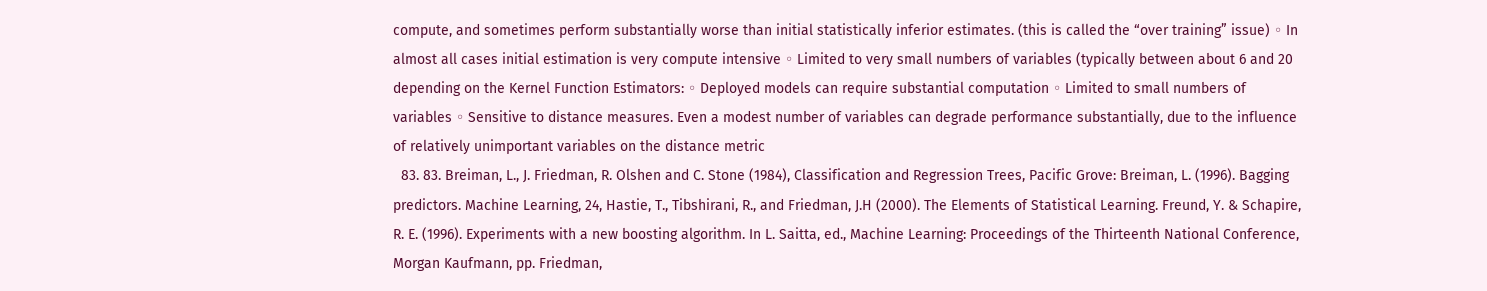compute, and sometimes perform substantially worse than initial statistically inferior estimates. (this is called the “over training” issue) ◦ In almost all cases initial estimation is very compute intensive ◦ Limited to very small numbers of variables (typically between about 6 and 20 depending on the Kernel Function Estimators: ◦ Deployed models can require substantial computation ◦ Limited to small numbers of variables ◦ Sensitive to distance measures. Even a modest number of variables can degrade performance substantially, due to the influence of relatively unimportant variables on the distance metric
  83. 83. Breiman, L., J. Friedman, R. Olshen and C. Stone (1984), Classification and Regression Trees, Pacific Grove: Breiman, L. (1996). Bagging predictors. Machine Learning, 24, Hastie, T., Tibshirani, R., and Friedman, J.H (2000). The Elements of Statistical Learning. Freund, Y. & Schapire, R. E. (1996). Experiments with a new boosting algorithm. In L. Saitta, ed., Machine Learning: Proceedings of the Thirteenth National Conference, Morgan Kaufmann, pp. Friedman,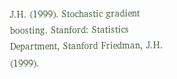J.H. (1999). Stochastic gradient boosting. Stanford: Statistics Department, Stanford Friedman, J.H. (1999).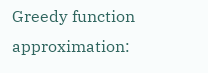Greedy function approximation: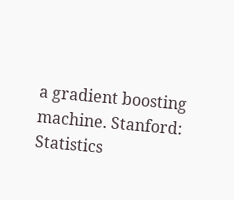a gradient boosting machine. Stanford: Statistics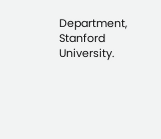Department, Stanford University.